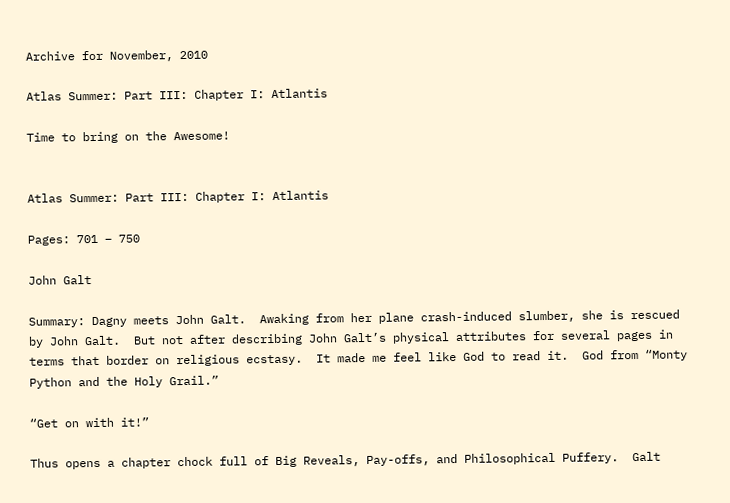Archive for November, 2010

Atlas Summer: Part III: Chapter I: Atlantis

Time to bring on the Awesome!


Atlas Summer: Part III: Chapter I: Atlantis

Pages: 701 – 750

John Galt

Summary: Dagny meets John Galt.  Awaking from her plane crash-induced slumber, she is rescued by John Galt.  But not after describing John Galt’s physical attributes for several pages in terms that border on religious ecstasy.  It made me feel like God to read it.  God from “Monty Python and the Holy Grail.”

“Get on with it!”

Thus opens a chapter chock full of Big Reveals, Pay-offs, and Philosophical Puffery.  Galt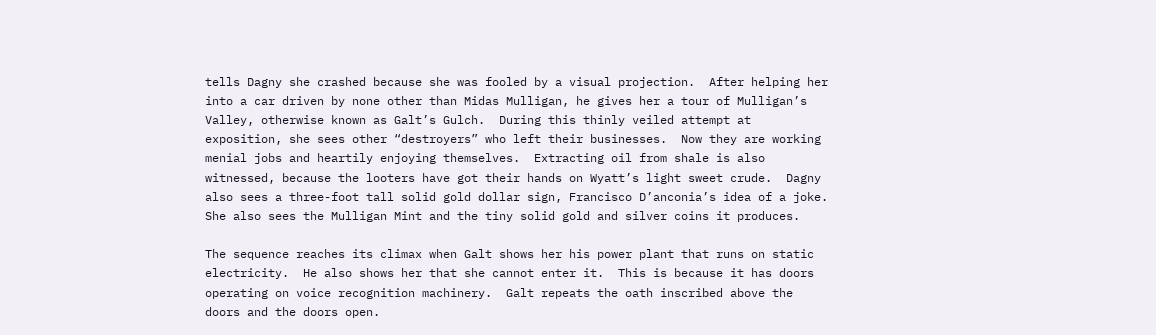tells Dagny she crashed because she was fooled by a visual projection.  After helping her into a car driven by none other than Midas Mulligan, he gives her a tour of Mulligan’s Valley, otherwise known as Galt’s Gulch.  During this thinly veiled attempt at exposition, she sees other “destroyers” who left their businesses.  Now they are working menial jobs and heartily enjoying themselves.  Extracting oil from shale is also witnessed, because the looters have got their hands on Wyatt’s light sweet crude.  Dagny also sees a three-foot tall solid gold dollar sign, Francisco D’anconia’s idea of a joke.  She also sees the Mulligan Mint and the tiny solid gold and silver coins it produces.

The sequence reaches its climax when Galt shows her his power plant that runs on static electricity.  He also shows her that she cannot enter it.  This is because it has doors operating on voice recognition machinery.  Galt repeats the oath inscribed above the doors and the doors open.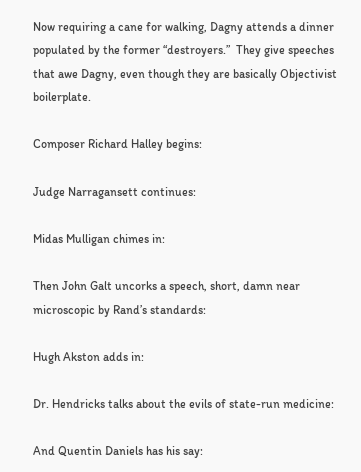Now requiring a cane for walking, Dagny attends a dinner populated by the former “destroyers.”  They give speeches that awe Dagny, even though they are basically Objectivist boilerplate.

Composer Richard Halley begins:

Judge Narragansett continues:

Midas Mulligan chimes in:

Then John Galt uncorks a speech, short, damn near microscopic by Rand’s standards:

Hugh Akston adds in:

Dr. Hendricks talks about the evils of state-run medicine:

And Quentin Daniels has his say: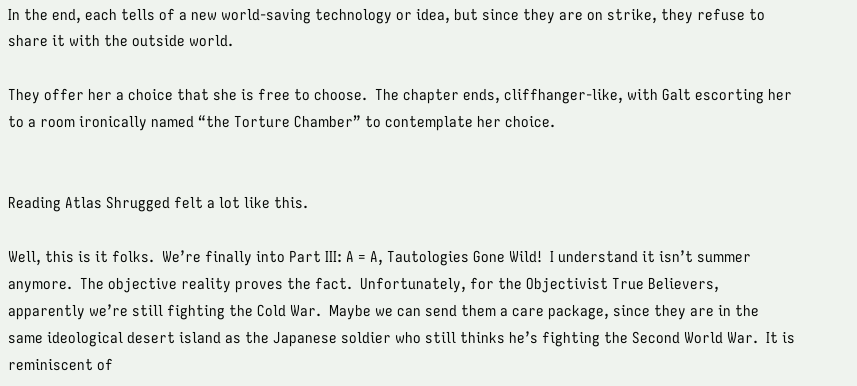In the end, each tells of a new world-saving technology or idea, but since they are on strike, they refuse to share it with the outside world.

They offer her a choice that she is free to choose.  The chapter ends, cliffhanger-like, with Galt escorting her to a room ironically named “the Torture Chamber” to contemplate her choice.


Reading Atlas Shrugged felt a lot like this.

Well, this is it folks.  We’re finally into Part III: A = A, Tautologies Gone Wild!  I understand it isn’t summer anymore.  The objective reality proves the fact.  Unfortunately, for the Objectivist True Believers, apparently we’re still fighting the Cold War.  Maybe we can send them a care package, since they are in the same ideological desert island as the Japanese soldier who still thinks he’s fighting the Second World War.  It is reminiscent of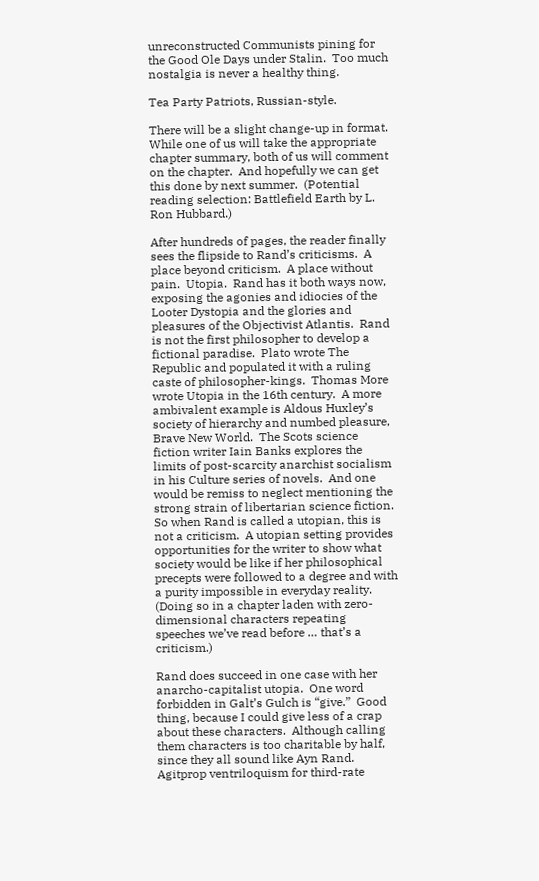unreconstructed Communists pining for the Good Ole Days under Stalin.  Too much nostalgia is never a healthy thing.

Tea Party Patriots, Russian-style.

There will be a slight change-up in format.  While one of us will take the appropriate chapter summary, both of us will comment on the chapter.  And hopefully we can get this done by next summer.  (Potential reading selection: Battlefield Earth by L. Ron Hubbard.)

After hundreds of pages, the reader finally sees the flipside to Rand’s criticisms.  A place beyond criticism.  A place without pain.  Utopia.  Rand has it both ways now, exposing the agonies and idiocies of the Looter Dystopia and the glories and pleasures of the Objectivist Atlantis.  Rand is not the first philosopher to develop a fictional paradise.  Plato wrote The Republic and populated it with a ruling caste of philosopher-kings.  Thomas More wrote Utopia in the 16th century.  A more ambivalent example is Aldous Huxley’s society of hierarchy and numbed pleasure, Brave New World.  The Scots science fiction writer Iain Banks explores the limits of post-scarcity anarchist socialism in his Culture series of novels.  And one would be remiss to neglect mentioning the strong strain of libertarian science fiction.  So when Rand is called a utopian, this is not a criticism.  A utopian setting provides opportunities for the writer to show what society would be like if her philosophical precepts were followed to a degree and with a purity impossible in everyday reality.  (Doing so in a chapter laden with zero-dimensional characters repeating speeches we’ve read before … that’s a criticism.)

Rand does succeed in one case with her anarcho-capitalist utopia.  One word forbidden in Galt’s Gulch is “give.”  Good thing, because I could give less of a crap about these characters.  Although calling them characters is too charitable by half, since they all sound like Ayn Rand.  Agitprop ventriloquism for third-rate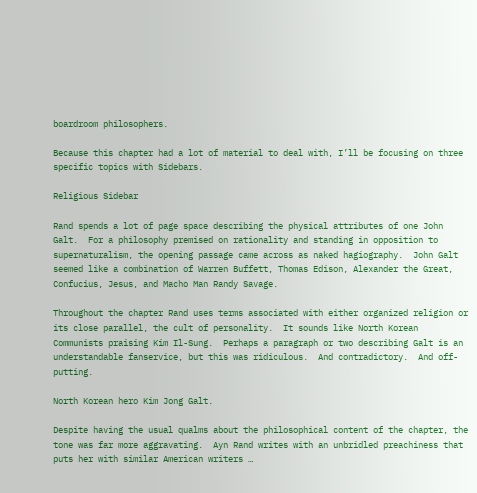boardroom philosophers.

Because this chapter had a lot of material to deal with, I’ll be focusing on three specific topics with Sidebars.

Religious Sidebar

Rand spends a lot of page space describing the physical attributes of one John Galt.  For a philosophy premised on rationality and standing in opposition to supernaturalism, the opening passage came across as naked hagiography.  John Galt seemed like a combination of Warren Buffett, Thomas Edison, Alexander the Great, Confucius, Jesus, and Macho Man Randy Savage.

Throughout the chapter Rand uses terms associated with either organized religion or its close parallel, the cult of personality.  It sounds like North Korean Communists praising Kim Il-Sung.  Perhaps a paragraph or two describing Galt is an understandable fanservice, but this was ridiculous.  And contradictory.  And off-putting.

North Korean hero Kim Jong Galt.

Despite having the usual qualms about the philosophical content of the chapter, the tone was far more aggravating.  Ayn Rand writes with an unbridled preachiness that puts her with similar American writers …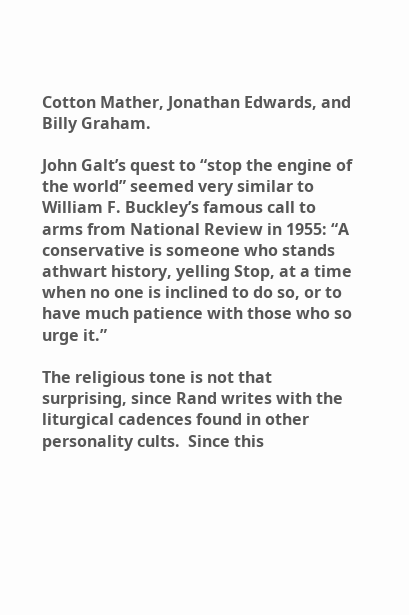Cotton Mather, Jonathan Edwards, and Billy Graham.

John Galt’s quest to “stop the engine of the world” seemed very similar to William F. Buckley’s famous call to arms from National Review in 1955: “A conservative is someone who stands athwart history, yelling Stop, at a time when no one is inclined to do so, or to have much patience with those who so urge it.”

The religious tone is not that surprising, since Rand writes with the liturgical cadences found in other personality cults.  Since this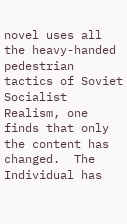novel uses all the heavy-handed pedestrian tactics of Soviet Socialist Realism, one finds that only the content has changed.  The Individual has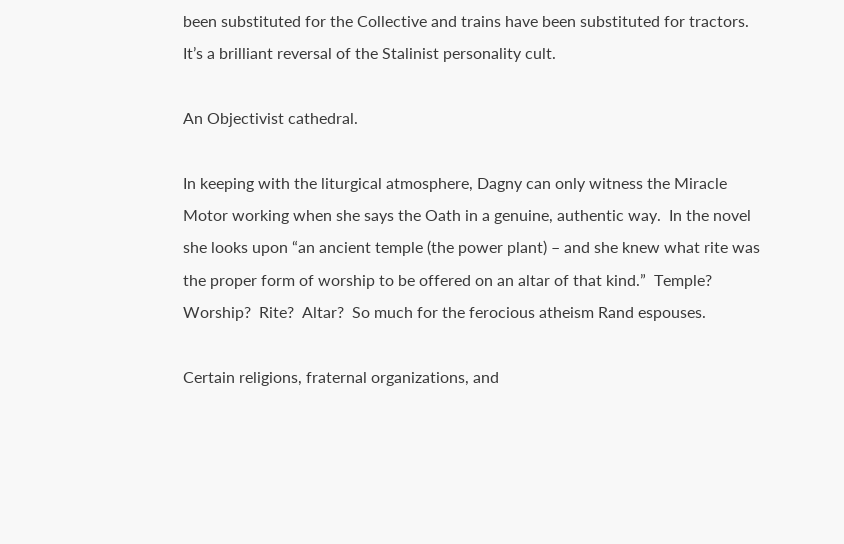been substituted for the Collective and trains have been substituted for tractors.  It’s a brilliant reversal of the Stalinist personality cult.

An Objectivist cathedral.

In keeping with the liturgical atmosphere, Dagny can only witness the Miracle Motor working when she says the Oath in a genuine, authentic way.  In the novel she looks upon “an ancient temple (the power plant) – and she knew what rite was the proper form of worship to be offered on an altar of that kind.”  Temple?  Worship?  Rite?  Altar?  So much for the ferocious atheism Rand espouses.

Certain religions, fraternal organizations, and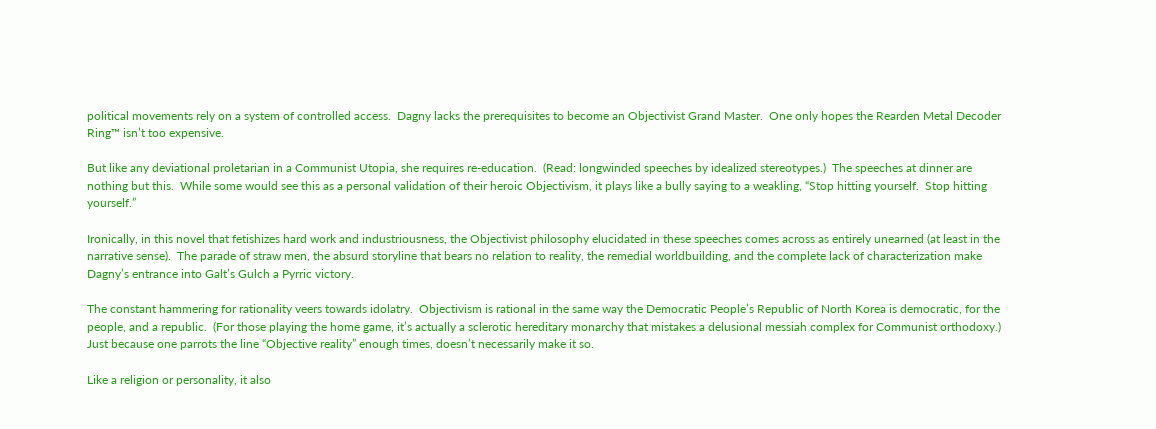political movements rely on a system of controlled access.  Dagny lacks the prerequisites to become an Objectivist Grand Master.  One only hopes the Rearden Metal Decoder Ring™ isn’t too expensive.

But like any deviational proletarian in a Communist Utopia, she requires re-education.  (Read: longwinded speeches by idealized stereotypes.)  The speeches at dinner are nothing but this.  While some would see this as a personal validation of their heroic Objectivism, it plays like a bully saying to a weakling, “Stop hitting yourself.  Stop hitting yourself.”

Ironically, in this novel that fetishizes hard work and industriousness, the Objectivist philosophy elucidated in these speeches comes across as entirely unearned (at least in the narrative sense).  The parade of straw men, the absurd storyline that bears no relation to reality, the remedial worldbuilding, and the complete lack of characterization make Dagny’s entrance into Galt’s Gulch a Pyrric victory.

The constant hammering for rationality veers towards idolatry.  Objectivism is rational in the same way the Democratic People’s Republic of North Korea is democratic, for the people, and a republic.  (For those playing the home game, it’s actually a sclerotic hereditary monarchy that mistakes a delusional messiah complex for Communist orthodoxy.)  Just because one parrots the line “Objective reality” enough times, doesn’t necessarily make it so.

Like a religion or personality, it also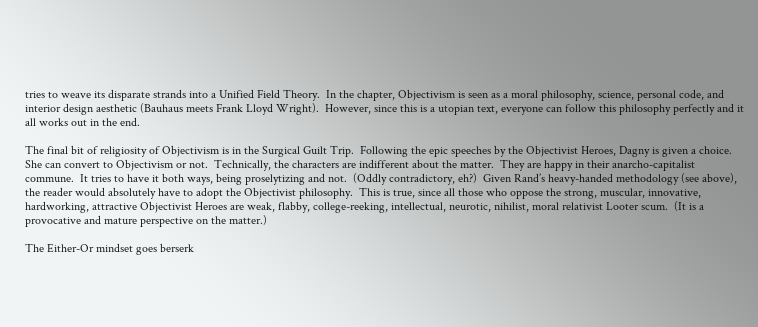tries to weave its disparate strands into a Unified Field Theory.  In the chapter, Objectivism is seen as a moral philosophy, science, personal code, and interior design aesthetic (Bauhaus meets Frank Lloyd Wright).  However, since this is a utopian text, everyone can follow this philosophy perfectly and it all works out in the end.

The final bit of religiosity of Objectivism is in the Surgical Guilt Trip.  Following the epic speeches by the Objectivist Heroes, Dagny is given a choice.  She can convert to Objectivism or not.  Technically, the characters are indifferent about the matter.  They are happy in their anarcho-capitalist commune.  It tries to have it both ways, being proselytizing and not.  (Oddly contradictory, eh?)  Given Rand’s heavy-handed methodology (see above), the reader would absolutely have to adopt the Objectivist philosophy.  This is true, since all those who oppose the strong, muscular, innovative, hardworking, attractive Objectivist Heroes are weak, flabby, college-reeking, intellectual, neurotic, nihilist, moral relativist Looter scum.  (It is a provocative and mature perspective on the matter.)

The Either-Or mindset goes berserk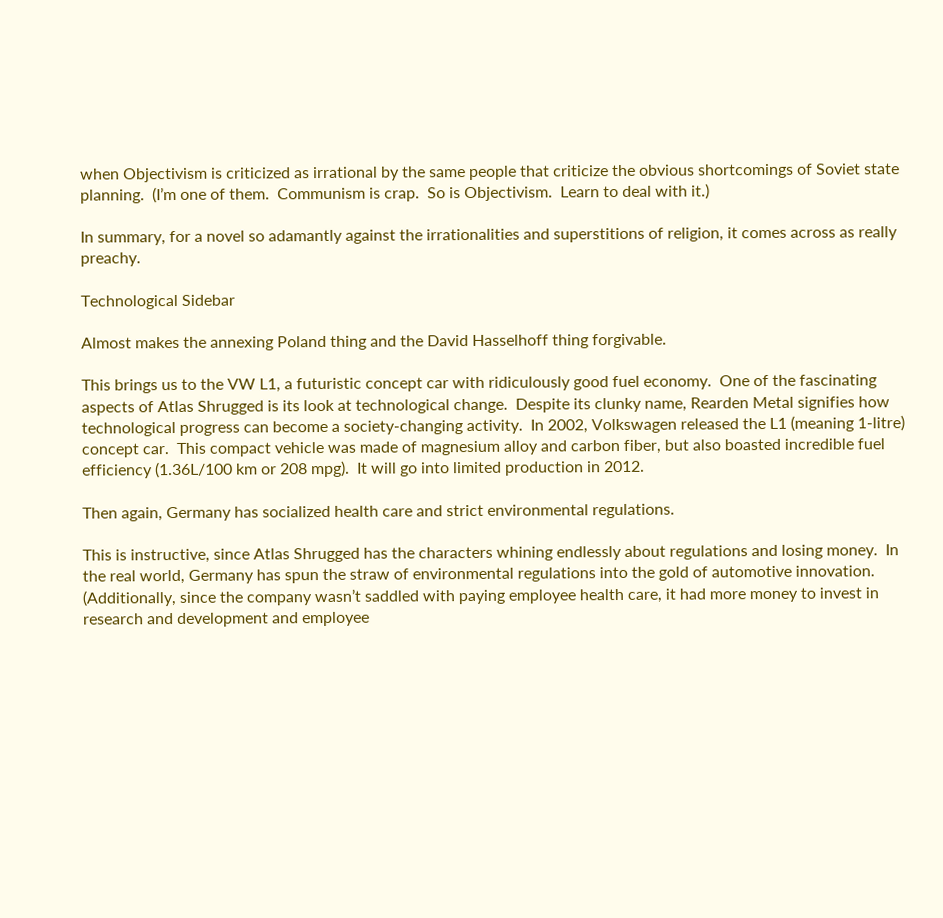when Objectivism is criticized as irrational by the same people that criticize the obvious shortcomings of Soviet state planning.  (I’m one of them.  Communism is crap.  So is Objectivism.  Learn to deal with it.)

In summary, for a novel so adamantly against the irrationalities and superstitions of religion, it comes across as really preachy.

Technological Sidebar

Almost makes the annexing Poland thing and the David Hasselhoff thing forgivable.

This brings us to the VW L1, a futuristic concept car with ridiculously good fuel economy.  One of the fascinating aspects of Atlas Shrugged is its look at technological change.  Despite its clunky name, Rearden Metal signifies how technological progress can become a society-changing activity.  In 2002, Volkswagen released the L1 (meaning 1-litre) concept car.  This compact vehicle was made of magnesium alloy and carbon fiber, but also boasted incredible fuel efficiency (1.36L/100 km or 208 mpg).  It will go into limited production in 2012.

Then again, Germany has socialized health care and strict environmental regulations.

This is instructive, since Atlas Shrugged has the characters whining endlessly about regulations and losing money.  In the real world, Germany has spun the straw of environmental regulations into the gold of automotive innovation.  (Additionally, since the company wasn’t saddled with paying employee health care, it had more money to invest in research and development and employee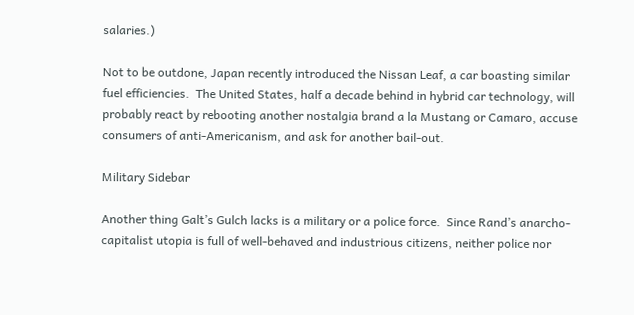salaries.)

Not to be outdone, Japan recently introduced the Nissan Leaf, a car boasting similar fuel efficiencies.  The United States, half a decade behind in hybrid car technology, will probably react by rebooting another nostalgia brand a la Mustang or Camaro, accuse consumers of anti-Americanism, and ask for another bail-out.

Military Sidebar

Another thing Galt’s Gulch lacks is a military or a police force.  Since Rand’s anarcho-capitalist utopia is full of well-behaved and industrious citizens, neither police nor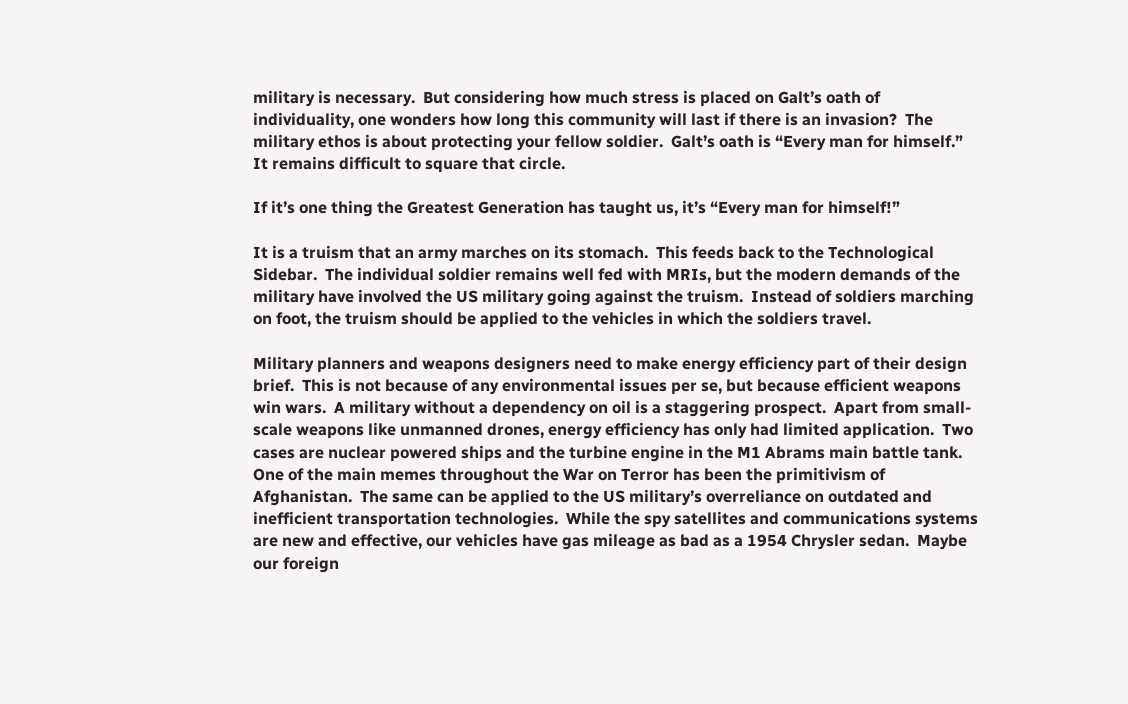military is necessary.  But considering how much stress is placed on Galt’s oath of individuality, one wonders how long this community will last if there is an invasion?  The military ethos is about protecting your fellow soldier.  Galt’s oath is “Every man for himself.”  It remains difficult to square that circle.

If it’s one thing the Greatest Generation has taught us, it’s “Every man for himself!”

It is a truism that an army marches on its stomach.  This feeds back to the Technological Sidebar.  The individual soldier remains well fed with MRIs, but the modern demands of the military have involved the US military going against the truism.  Instead of soldiers marching on foot, the truism should be applied to the vehicles in which the soldiers travel.

Military planners and weapons designers need to make energy efficiency part of their design brief.  This is not because of any environmental issues per se, but because efficient weapons win wars.  A military without a dependency on oil is a staggering prospect.  Apart from small-scale weapons like unmanned drones, energy efficiency has only had limited application.  Two cases are nuclear powered ships and the turbine engine in the M1 Abrams main battle tank.  One of the main memes throughout the War on Terror has been the primitivism of Afghanistan.  The same can be applied to the US military’s overreliance on outdated and inefficient transportation technologies.  While the spy satellites and communications systems are new and effective, our vehicles have gas mileage as bad as a 1954 Chrysler sedan.  Maybe our foreign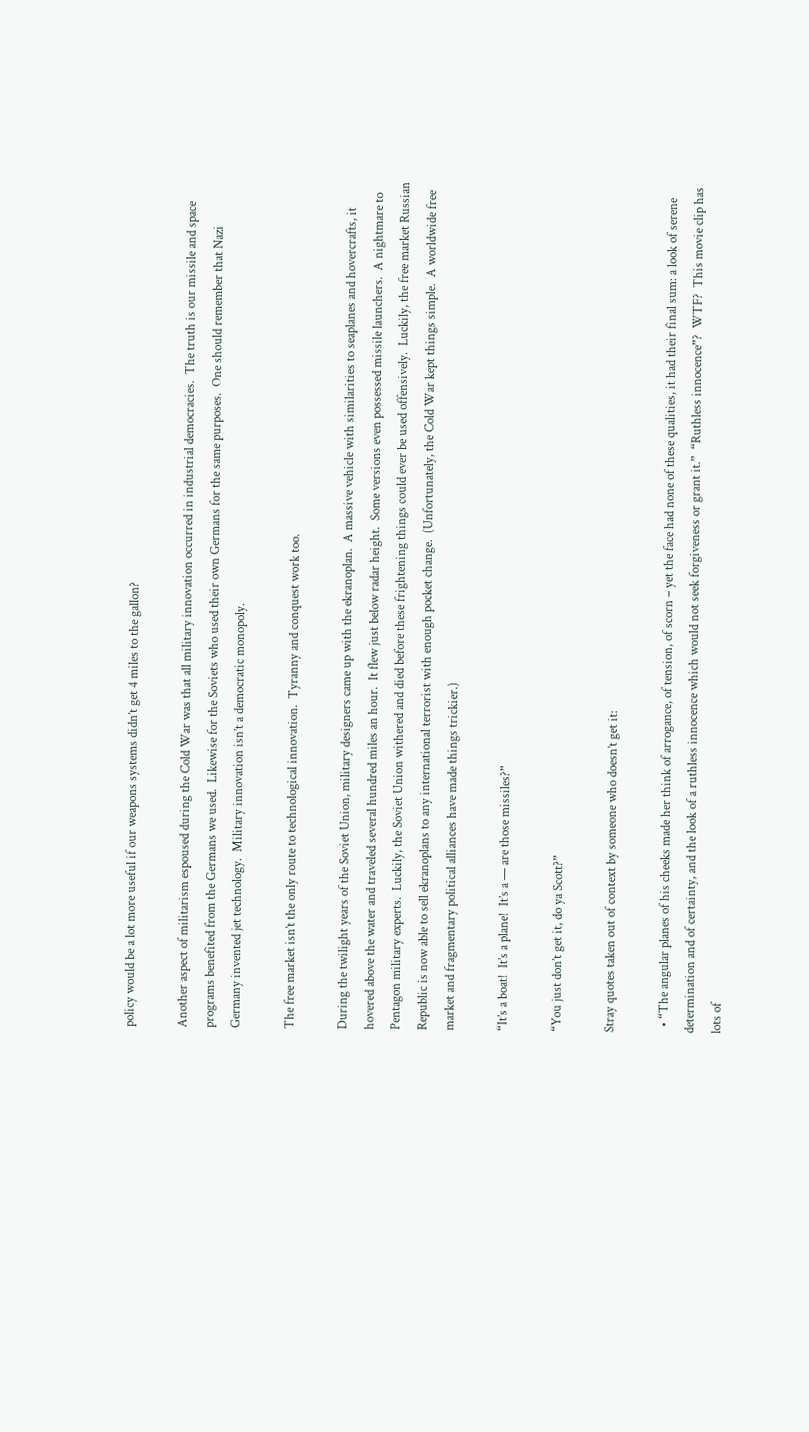policy would be a lot more useful if our weapons systems didn’t get 4 miles to the gallon?

Another aspect of militarism espoused during the Cold War was that all military innovation occurred in industrial democracies.  The truth is our missile and space programs benefited from the Germans we used.  Likewise for the Soviets who used their own Germans for the same purposes.  One should remember that Nazi Germany invented jet technology.  Military innovation isn’t a democratic monopoly.

The free market isn’t the only route to technological innovation.  Tyranny and conquest work too.

During the twilight years of the Soviet Union, military designers came up with the ekranoplan.  A massive vehicle with similarities to seaplanes and hovercrafts, it hovered above the water and traveled several hundred miles an hour.  It flew just below radar height.  Some versions even possessed missile launchers.  A nightmare to Pentagon military experts.  Luckily, the Soviet Union withered and died before these frightening things could ever be used offensively.  Luckily, the free market Russian Republic is now able to sell ekranoplans to any international terrorist with enough pocket change.  (Unfortunately, the Cold War kept things simple.  A worldwide free market and fragmentary political alliances have made things trickier.)

“It’s a boat!  It’s a plane!  It’s a — are those missiles?”

“You just don’t get it, do ya Scott?”

Stray quotes taken out of context by someone who doesn’t get it:

  • “The angular planes of his cheeks made her think of arrogance, of tension, of scorn – yet the face had none of these qualities, it had their final sum: a look of serene determination and of certainty, and the look of a ruthless innocence which would not seek forgiveness or grant it.”  “Ruthless innocence”?  WTF?  This movie clip has lots of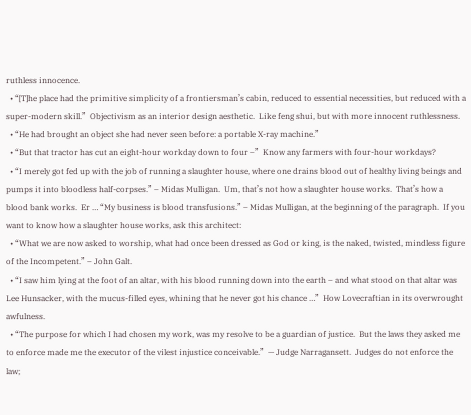ruthless innocence.
  • “[T]he place had the primitive simplicity of a frontiersman’s cabin, reduced to essential necessities, but reduced with a super-modern skill.”  Objectivism as an interior design aesthetic.  Like feng shui, but with more innocent ruthlessness.
  • “He had brought an object she had never seen before: a portable X-ray machine.”
  • “But that tractor has cut an eight-hour workday down to four –”  Know any farmers with four-hour workdays?
  • “I merely got fed up with the job of running a slaughter house, where one drains blood out of healthy living beings and pumps it into bloodless half-corpses.” – Midas Mulligan.  Um, that’s not how a slaughter house works.  That’s how a blood bank works.  Er … “My business is blood transfusions.” – Midas Mulligan, at the beginning of the paragraph.  If you want to know how a slaughter house works, ask this architect:
  • “What we are now asked to worship, what had once been dressed as God or king, is the naked, twisted, mindless figure of the Incompetent.” – John Galt.
  • “I saw him lying at the foot of an altar, with his blood running down into the earth – and what stood on that altar was Lee Hunsacker, with the mucus-filled eyes, whining that he never got his chance …”  How Lovecraftian in its overwrought awfulness.
  • “The purpose for which I had chosen my work, was my resolve to be a guardian of justice.  But the laws they asked me to enforce made me the executor of the vilest injustice conceivable.”  — Judge Narragansett.  Judges do not enforce the law;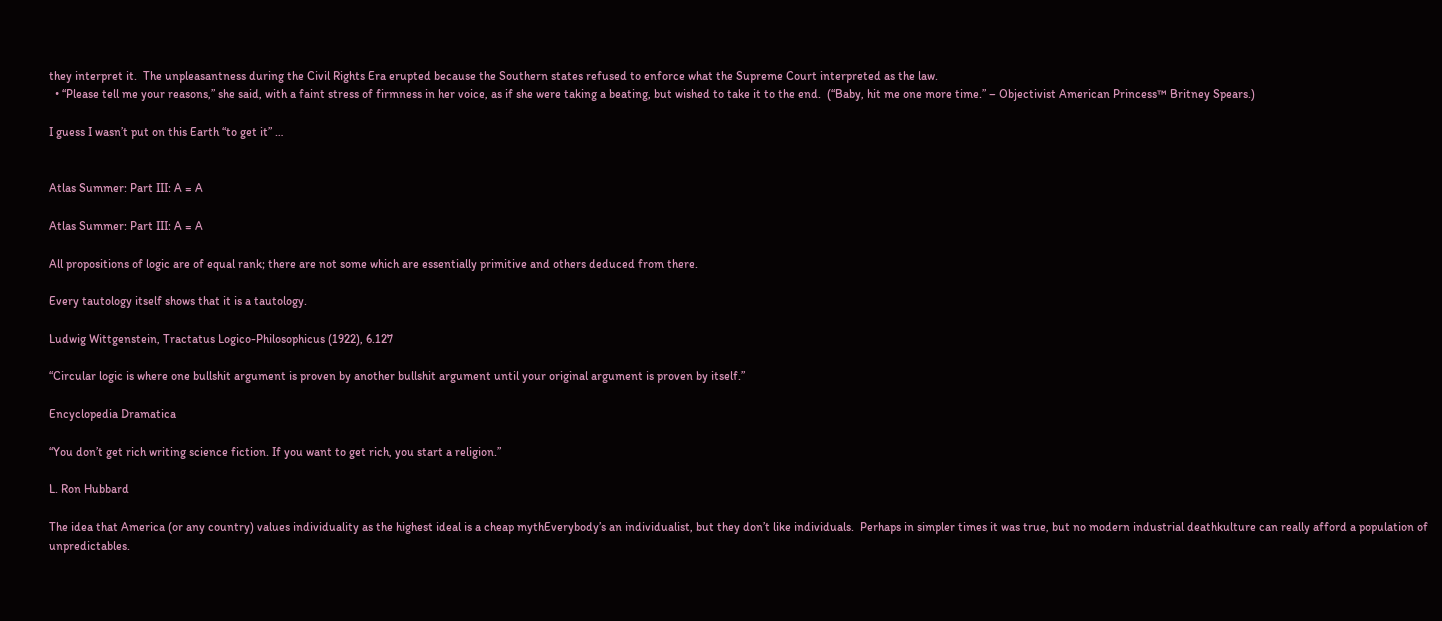they interpret it.  The unpleasantness during the Civil Rights Era erupted because the Southern states refused to enforce what the Supreme Court interpreted as the law.
  • “Please tell me your reasons,” she said, with a faint stress of firmness in her voice, as if she were taking a beating, but wished to take it to the end.  (“Baby, hit me one more time.” – Objectivist American Princess™ Britney Spears.)

I guess I wasn’t put on this Earth “to get it” …


Atlas Summer: Part III: A = A

Atlas Summer: Part III: A = A

All propositions of logic are of equal rank; there are not some which are essentially primitive and others deduced from there.

Every tautology itself shows that it is a tautology.

Ludwig Wittgenstein, Tractatus Logico-Philosophicus (1922), 6.127

“Circular logic is where one bullshit argument is proven by another bullshit argument until your original argument is proven by itself.”

Encyclopedia Dramatica

“You don’t get rich writing science fiction. If you want to get rich, you start a religion.”

L. Ron Hubbard

The idea that America (or any country) values individuality as the highest ideal is a cheap mythEverybody’s an individualist, but they don’t like individuals.  Perhaps in simpler times it was true, but no modern industrial deathkulture can really afford a population of unpredictables.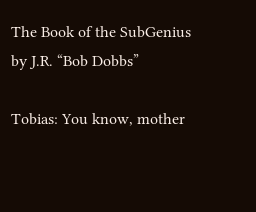The Book of the SubGenius by J.R. “Bob Dobbs”

Tobias: You know, mother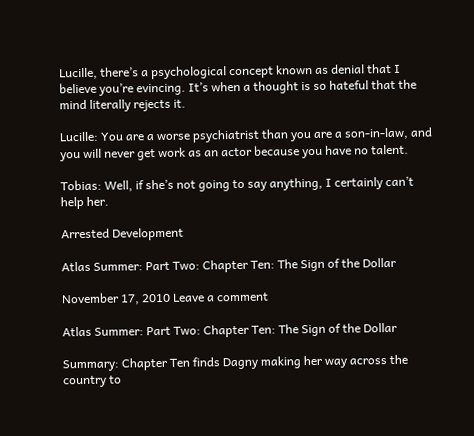Lucille, there’s a psychological concept known as denial that I believe you’re evincing. It’s when a thought is so hateful that the mind literally rejects it.

Lucille: You are a worse psychiatrist than you are a son-in-law, and you will never get work as an actor because you have no talent.

Tobias: Well, if she’s not going to say anything, I certainly can’t help her.

Arrested Development

Atlas Summer: Part Two: Chapter Ten: The Sign of the Dollar

November 17, 2010 Leave a comment

Atlas Summer: Part Two: Chapter Ten: The Sign of the Dollar

Summary: Chapter Ten finds Dagny making her way across the country to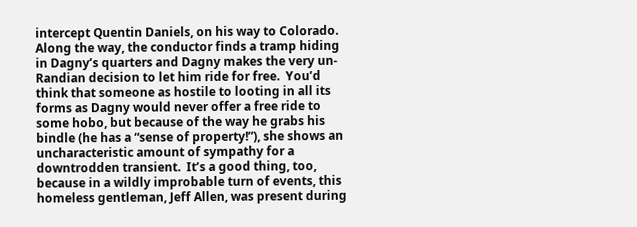intercept Quentin Daniels, on his way to Colorado.  Along the way, the conductor finds a tramp hiding in Dagny’s quarters and Dagny makes the very un-Randian decision to let him ride for free.  You’d think that someone as hostile to looting in all its forms as Dagny would never offer a free ride to some hobo, but because of the way he grabs his bindle (he has a “sense of property!”), she shows an uncharacteristic amount of sympathy for a downtrodden transient.  It’s a good thing, too, because in a wildly improbable turn of events, this homeless gentleman, Jeff Allen, was present during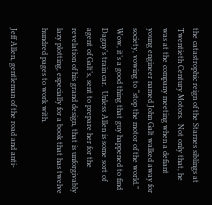the catastrophic reign of the Starnes siblings at Twentieth Century Motors.  Not only that, he was at the company meeting when a defiant young engineer named John Galt walked away for society, vowing to “stop the motor of the world.”  Wow, it’s a good thing that guy happened to find Dagny’s train car.  Unless Allen is some sort of agent of Galt’s, sent to prepare her for the revelation of his grand design, that is unforgivably lazy plotting, especially for a book that has twelve hundred pages to work with.

Jeff Allen, gentleman of the road and anti-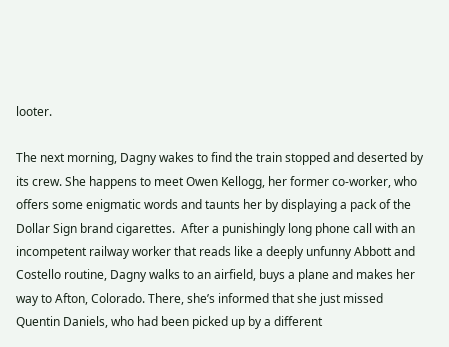looter.

The next morning, Dagny wakes to find the train stopped and deserted by its crew. She happens to meet Owen Kellogg, her former co-worker, who offers some enigmatic words and taunts her by displaying a pack of the Dollar Sign brand cigarettes.  After a punishingly long phone call with an incompetent railway worker that reads like a deeply unfunny Abbott and Costello routine, Dagny walks to an airfield, buys a plane and makes her way to Afton, Colorado. There, she’s informed that she just missed Quentin Daniels, who had been picked up by a different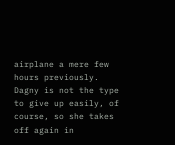airplane a mere few hours previously.  Dagny is not the type to give up easily, of course, so she takes off again in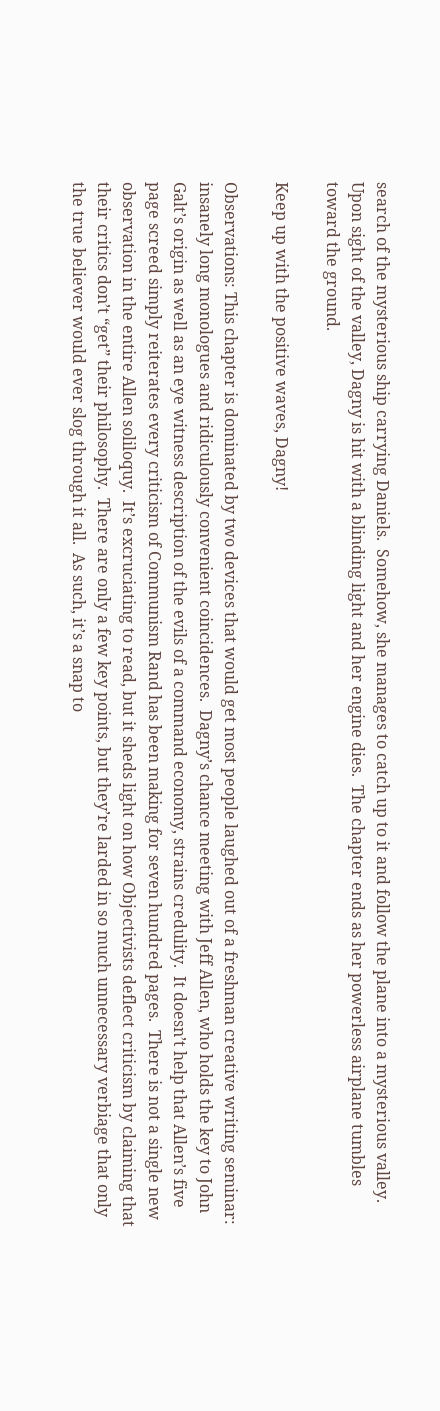search of the mysterious ship carrying Daniels.  Somehow, she manages to catch up to it and follow the plane into a mysterious valley.  Upon sight of the valley, Dagny is hit with a blinding light and her engine dies.  The chapter ends as her powerless airplane tumbles toward the ground.

Keep up with the positive waves, Dagny!

Observations: This chapter is dominated by two devices that would get most people laughed out of a freshman creative writing seminar: insanely long monologues and ridiculously convenient coincidences.  Dagny’s chance meeting with Jeff Allen, who holds the key to John Galt’s origin as well as an eye witness description of the evils of a command economy, strains credulity.  It doesn’t help that Allen’s five page screed simply reiterates every criticism of Communism Rand has been making for seven hundred pages.  There is not a single new observation in the entire Allen soliloquy.  It’s excruciating to read, but it sheds light on how Objectivists deflect criticism by claiming that their critics don’t “get” their philosophy.  There are only a few key points, but they’re larded in so much unnecessary verbiage that only the true believer would ever slog through it all.  As such, it’s a snap to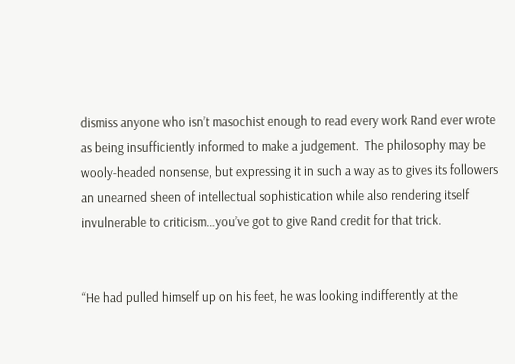dismiss anyone who isn’t masochist enough to read every work Rand ever wrote as being insufficiently informed to make a judgement.  The philosophy may be wooly-headed nonsense, but expressing it in such a way as to gives its followers an unearned sheen of intellectual sophistication while also rendering itself invulnerable to criticism…you’ve got to give Rand credit for that trick.


“He had pulled himself up on his feet, he was looking indifferently at the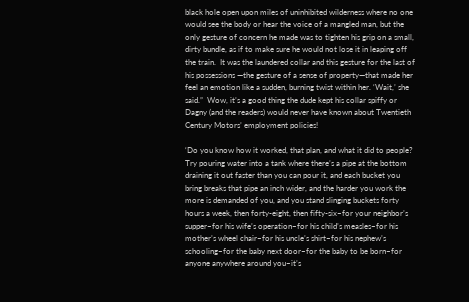black hole open upon miles of uninhibited wilderness where no one  would see the body or hear the voice of a mangled man, but the only gesture of concern he made was to tighten his grip on a small, dirty bundle, as if to make sure he would not lose it in leaping off the train.  It was the laundered collar and this gesture for the last of his possessions —the gesture of a sense of property—that made her feel an emotion like a sudden, burning twist within her. ‘Wait,’ she said.”  Wow, it’s a good thing the dude kept his collar spiffy or Dagny (and the readers) would never have known about Twentieth Century Motors’ employment policies!

‘Do you know how it worked, that plan, and what it did to people?  Try pouring water into a tank where there’s a pipe at the bottom draining it out faster than you can pour it, and each bucket you bring breaks that pipe an inch wider, and the harder you work the more is demanded of you, and you stand slinging buckets forty hours a week, then forty-eight, then fifty-six–for your neighbor’s supper–for his wife’s operation–for his child’s measles–for his mother’s wheel chair–for his uncle’s shirt–for his nephew’s schooling–for the baby next door–for the baby to be born–for anyone anywhere around you–it’s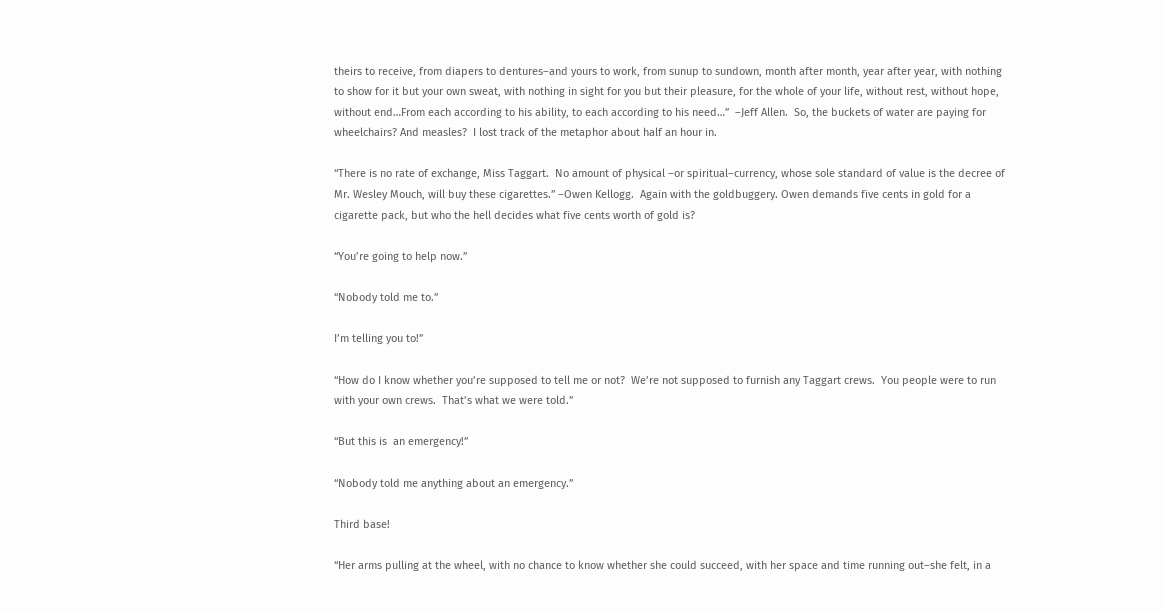theirs to receive, from diapers to dentures–and yours to work, from sunup to sundown, month after month, year after year, with nothing to show for it but your own sweat, with nothing in sight for you but their pleasure, for the whole of your life, without rest, without hope, without end…From each according to his ability, to each according to his need…”  –Jeff Allen.  So, the buckets of water are paying for wheelchairs? And measles?  I lost track of the metaphor about half an hour in.

“There is no rate of exchange, Miss Taggart.  No amount of physical –or spiritual–currency, whose sole standard of value is the decree of Mr. Wesley Mouch, will buy these cigarettes.” –Owen Kellogg.  Again with the goldbuggery. Owen demands five cents in gold for a cigarette pack, but who the hell decides what five cents worth of gold is?

“You’re going to help now.”

“Nobody told me to.”

I’m telling you to!”

“How do I know whether you’re supposed to tell me or not?  We’re not supposed to furnish any Taggart crews.  You people were to run with your own crews.  That’s what we were told.”

“But this is  an emergency!”

“Nobody told me anything about an emergency.”

Third base!

“Her arms pulling at the wheel, with no chance to know whether she could succeed, with her space and time running out–she felt, in a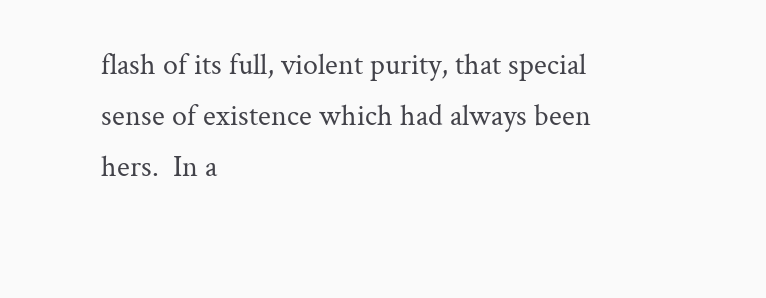flash of its full, violent purity, that special sense of existence which had always been hers.  In a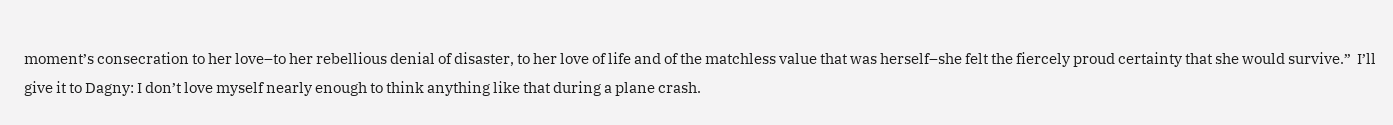moment’s consecration to her love–to her rebellious denial of disaster, to her love of life and of the matchless value that was herself–she felt the fiercely proud certainty that she would survive.”  I’ll give it to Dagny: I don’t love myself nearly enough to think anything like that during a plane crash.